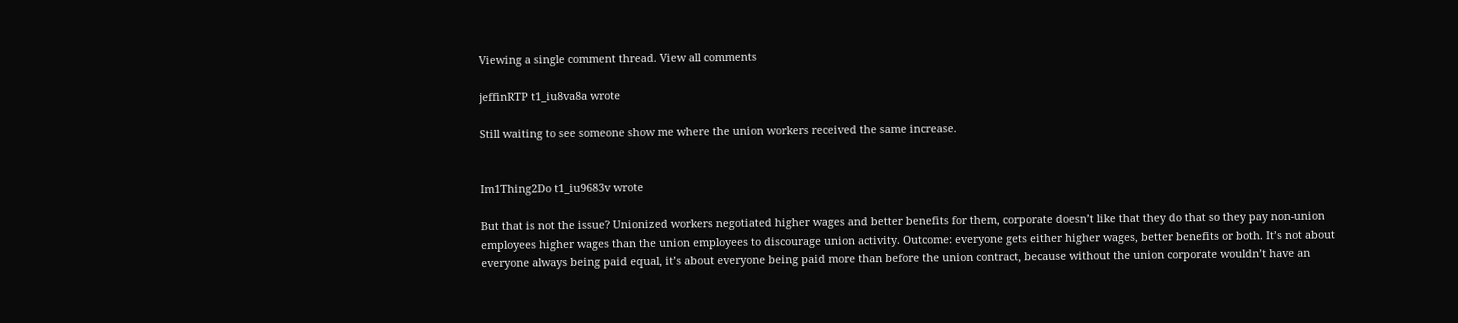Viewing a single comment thread. View all comments

jeffinRTP t1_iu8va8a wrote

Still waiting to see someone show me where the union workers received the same increase.


Im1Thing2Do t1_iu9683v wrote

But that is not the issue? Unionized workers negotiated higher wages and better benefits for them, corporate doesn’t like that they do that so they pay non-union employees higher wages than the union employees to discourage union activity. Outcome: everyone gets either higher wages, better benefits or both. It’s not about everyone always being paid equal, it’s about everyone being paid more than before the union contract, because without the union corporate wouldn’t have an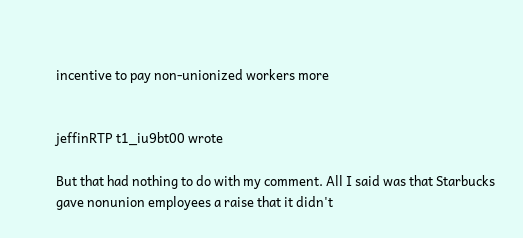incentive to pay non-unionized workers more


jeffinRTP t1_iu9bt00 wrote

But that had nothing to do with my comment. All I said was that Starbucks gave nonunion employees a raise that it didn't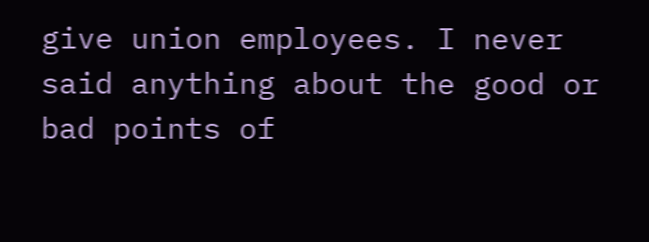give union employees. I never said anything about the good or bad points of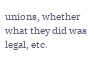unions, whether what they did was legal, etc.